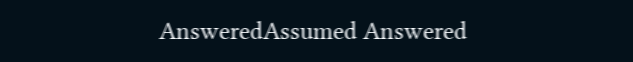AnsweredAssumed Answered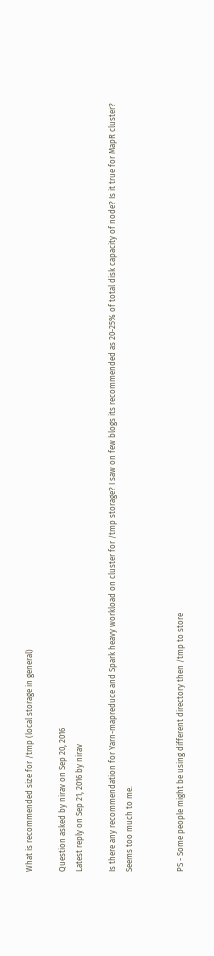What is recommended size for /tmp (local storage in general)

Question asked by nirav on Sep 20, 2016
Latest reply on Sep 21, 2016 by nirav

Is there any recommendation for Yarn-mapreduce and Spark heavy workload on cluster for /tmp storage? I saw on few blogs its recommended as 20-25% of total disk capacity of node? Is it true for MapR cluster? Seems too much to me.


PS - Some people might be using different directory then /tmp to store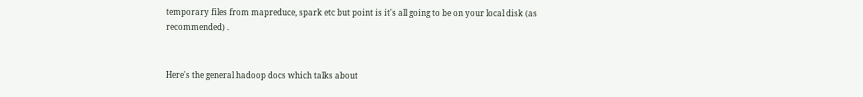temporary files from mapreduce, spark etc but point is it's all going to be on your local disk (as recommended) .


Here's the general hadoop docs which talks about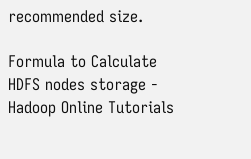recommended size.

Formula to Calculate HDFS nodes storage - Hadoop Online Tutorials